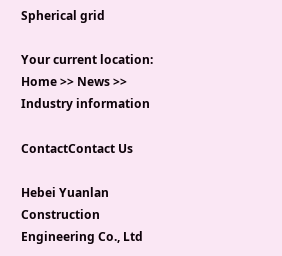Spherical grid

Your current location: Home >> News >> Industry information

ContactContact Us

Hebei Yuanlan Construction Engineering Co., Ltd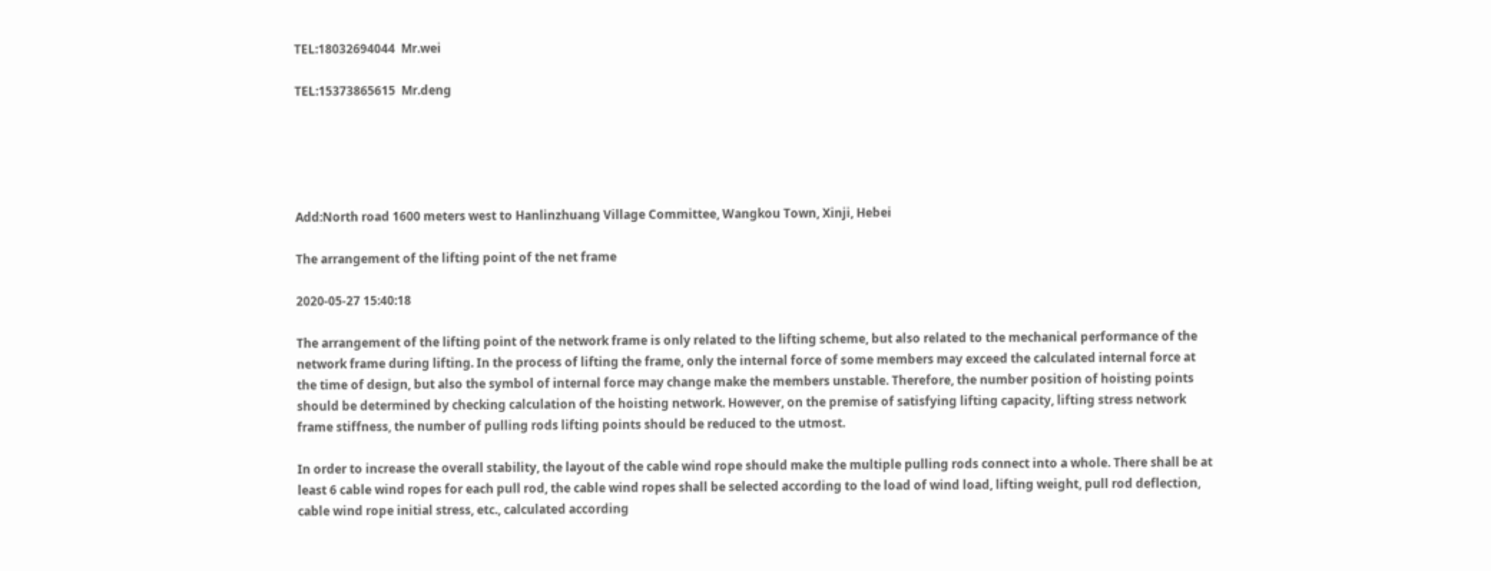TEL:18032694044  Mr.wei

TEL:15373865615  Mr.deng





Add:North road 1600 meters west to Hanlinzhuang Village Committee, Wangkou Town, Xinji, Hebei

The arrangement of the lifting point of the net frame

2020-05-27 15:40:18

The arrangement of the lifting point of the network frame is only related to the lifting scheme, but also related to the mechanical performance of the network frame during lifting. In the process of lifting the frame, only the internal force of some members may exceed the calculated internal force at the time of design, but also the symbol of internal force may change make the members unstable. Therefore, the number position of hoisting points should be determined by checking calculation of the hoisting network. However, on the premise of satisfying lifting capacity, lifting stress network frame stiffness, the number of pulling rods lifting points should be reduced to the utmost.

In order to increase the overall stability, the layout of the cable wind rope should make the multiple pulling rods connect into a whole. There shall be at least 6 cable wind ropes for each pull rod, the cable wind ropes shall be selected according to the load of wind load, lifting weight, pull rod deflection, cable wind rope initial stress, etc., calculated according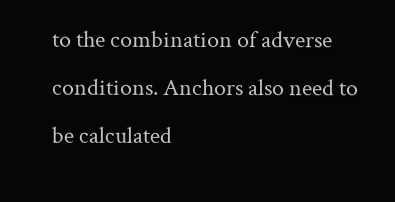to the combination of adverse conditions. Anchors also need to be calculated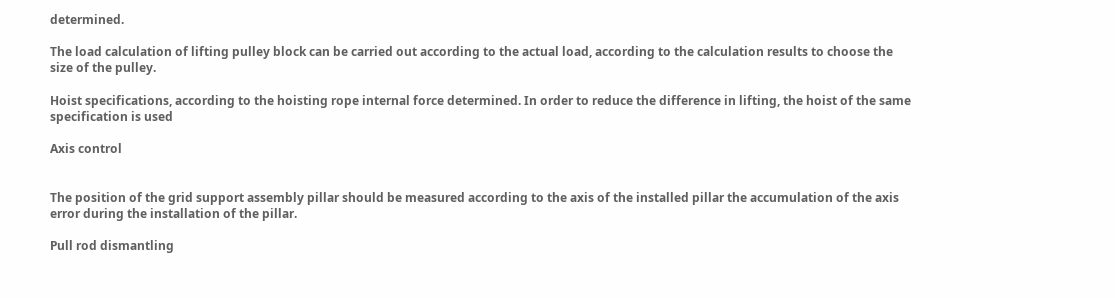determined.

The load calculation of lifting pulley block can be carried out according to the actual load, according to the calculation results to choose the size of the pulley.

Hoist specifications, according to the hoisting rope internal force determined. In order to reduce the difference in lifting, the hoist of the same specification is used

Axis control


The position of the grid support assembly pillar should be measured according to the axis of the installed pillar the accumulation of the axis error during the installation of the pillar.

Pull rod dismantling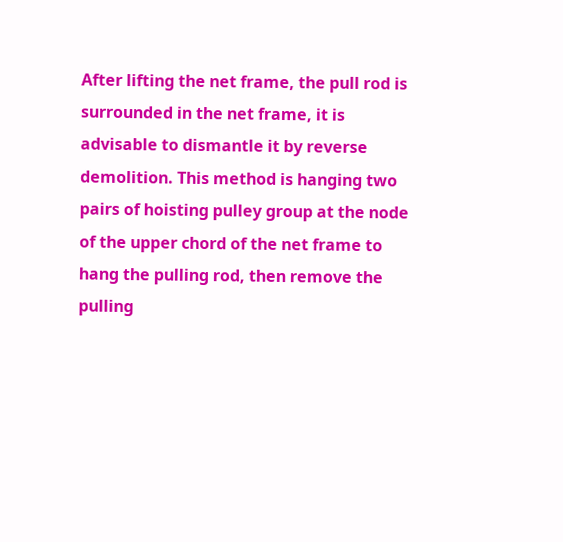After lifting the net frame, the pull rod is surrounded in the net frame, it is advisable to dismantle it by reverse demolition. This method is hanging two pairs of hoisting pulley group at the node of the upper chord of the net frame to hang the pulling rod, then remove the pulling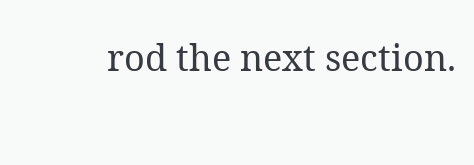rod the next section.